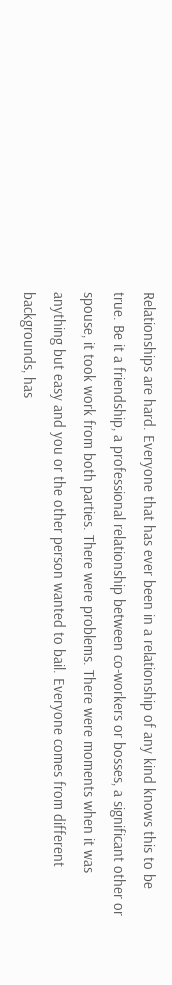Relationships are hard. Everyone that has ever been in a relationship of any kind knows this to be true. Be it a friendship, a professional relationship between co-workers or bosses, a significant other or spouse, it took work from both parties. There were problems. There were moments when it was anything but easy and you or the other person wanted to bail. Everyone comes from different backgrounds, has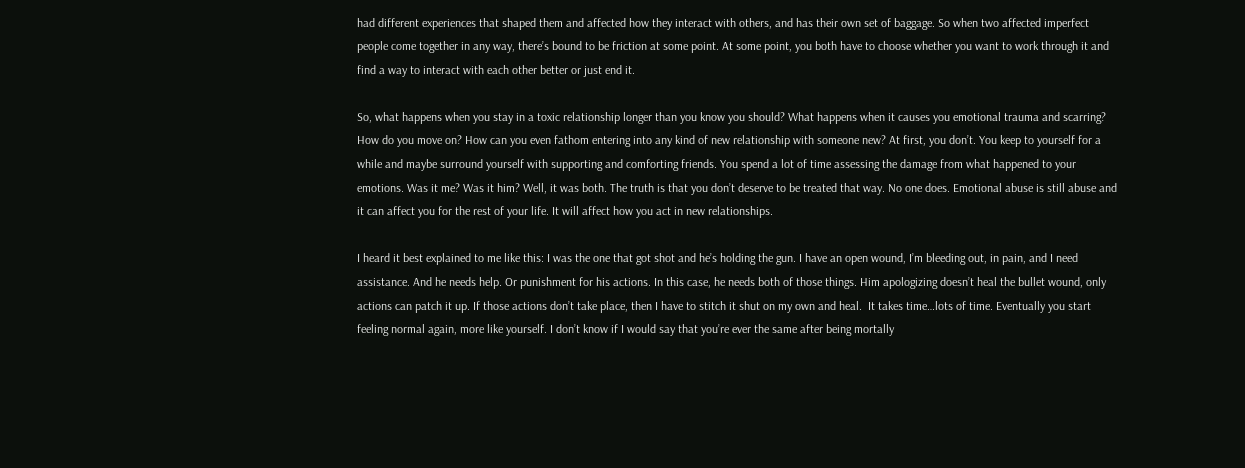had different experiences that shaped them and affected how they interact with others, and has their own set of baggage. So when two affected imperfect people come together in any way, there’s bound to be friction at some point. At some point, you both have to choose whether you want to work through it and find a way to interact with each other better or just end it.

So, what happens when you stay in a toxic relationship longer than you know you should? What happens when it causes you emotional trauma and scarring? How do you move on? How can you even fathom entering into any kind of new relationship with someone new? At first, you don’t. You keep to yourself for a while and maybe surround yourself with supporting and comforting friends. You spend a lot of time assessing the damage from what happened to your emotions. Was it me? Was it him? Well, it was both. The truth is that you don’t deserve to be treated that way. No one does. Emotional abuse is still abuse and it can affect you for the rest of your life. It will affect how you act in new relationships.

I heard it best explained to me like this: I was the one that got shot and he’s holding the gun. I have an open wound, I’m bleeding out, in pain, and I need assistance. And he needs help. Or punishment for his actions. In this case, he needs both of those things. Him apologizing doesn’t heal the bullet wound, only actions can patch it up. If those actions don’t take place, then I have to stitch it shut on my own and heal.  It takes time…lots of time. Eventually you start feeling normal again, more like yourself. I don’t know if I would say that you’re ever the same after being mortally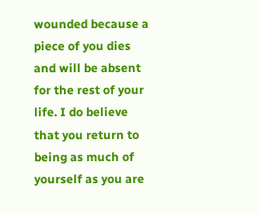wounded because a piece of you dies and will be absent for the rest of your life. I do believe that you return to being as much of yourself as you are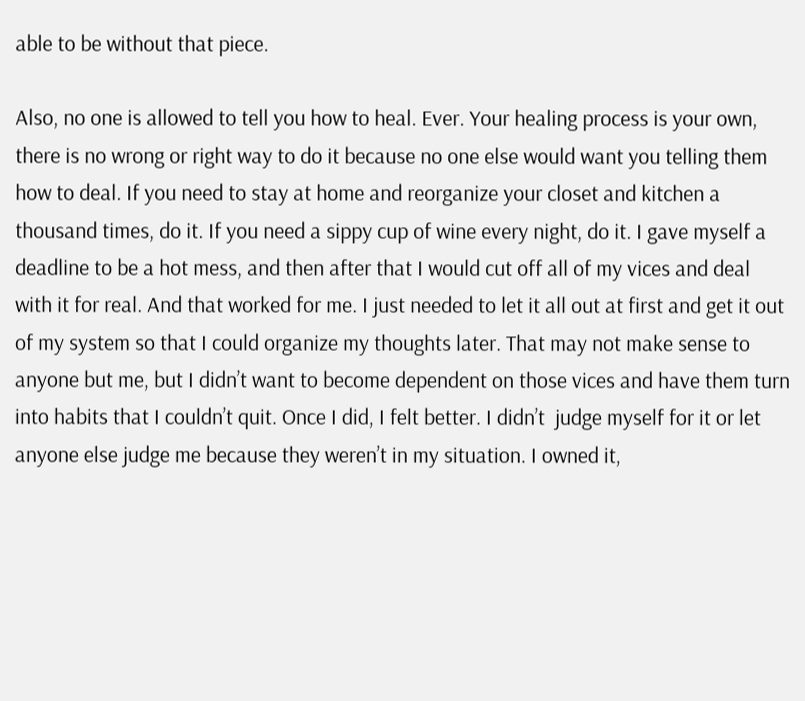able to be without that piece.

Also, no one is allowed to tell you how to heal. Ever. Your healing process is your own, there is no wrong or right way to do it because no one else would want you telling them how to deal. If you need to stay at home and reorganize your closet and kitchen a thousand times, do it. If you need a sippy cup of wine every night, do it. I gave myself a deadline to be a hot mess, and then after that I would cut off all of my vices and deal with it for real. And that worked for me. I just needed to let it all out at first and get it out of my system so that I could organize my thoughts later. That may not make sense to anyone but me, but I didn’t want to become dependent on those vices and have them turn into habits that I couldn’t quit. Once I did, I felt better. I didn’t  judge myself for it or let anyone else judge me because they weren’t in my situation. I owned it,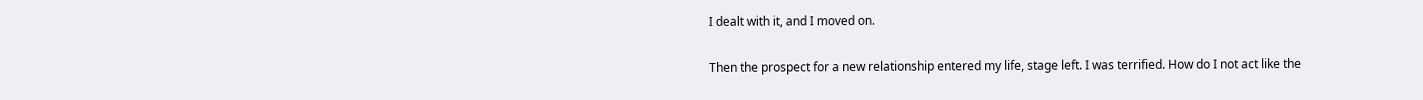I dealt with it, and I moved on.

Then the prospect for a new relationship entered my life, stage left. I was terrified. How do I not act like the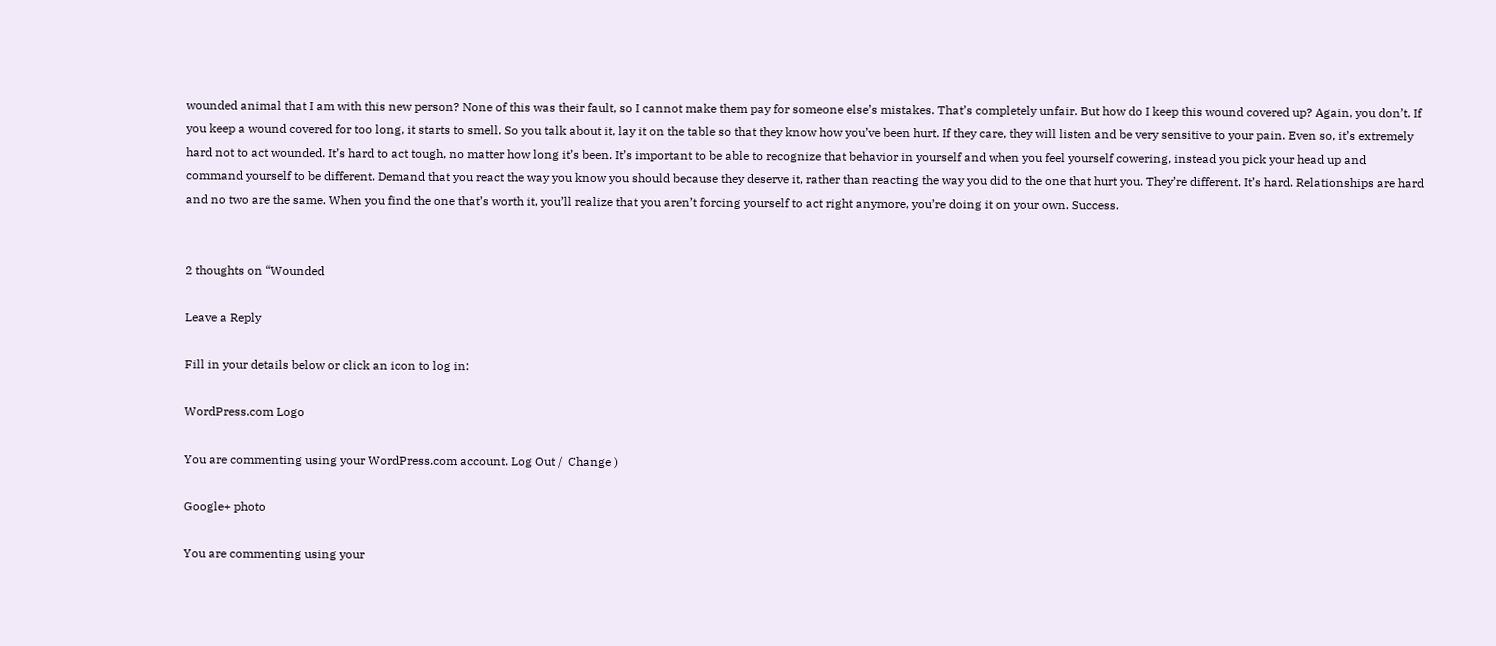wounded animal that I am with this new person? None of this was their fault, so I cannot make them pay for someone else’s mistakes. That’s completely unfair. But how do I keep this wound covered up? Again, you don’t. If you keep a wound covered for too long, it starts to smell. So you talk about it, lay it on the table so that they know how you’ve been hurt. If they care, they will listen and be very sensitive to your pain. Even so, it’s extremely hard not to act wounded. It’s hard to act tough, no matter how long it’s been. It’s important to be able to recognize that behavior in yourself and when you feel yourself cowering, instead you pick your head up and command yourself to be different. Demand that you react the way you know you should because they deserve it, rather than reacting the way you did to the one that hurt you. They’re different. It’s hard. Relationships are hard and no two are the same. When you find the one that’s worth it, you’ll realize that you aren’t forcing yourself to act right anymore, you’re doing it on your own. Success.


2 thoughts on “Wounded

Leave a Reply

Fill in your details below or click an icon to log in:

WordPress.com Logo

You are commenting using your WordPress.com account. Log Out /  Change )

Google+ photo

You are commenting using your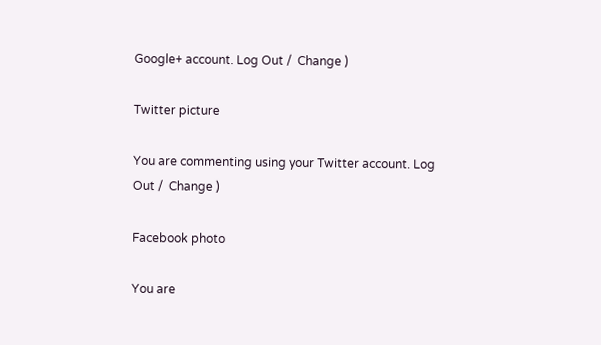Google+ account. Log Out /  Change )

Twitter picture

You are commenting using your Twitter account. Log Out /  Change )

Facebook photo

You are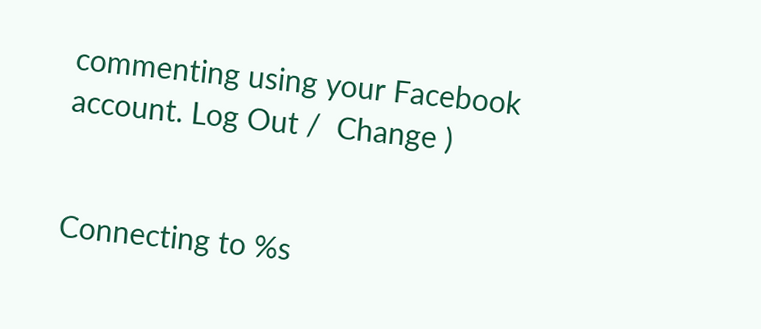commenting using your Facebook account. Log Out /  Change )


Connecting to %s